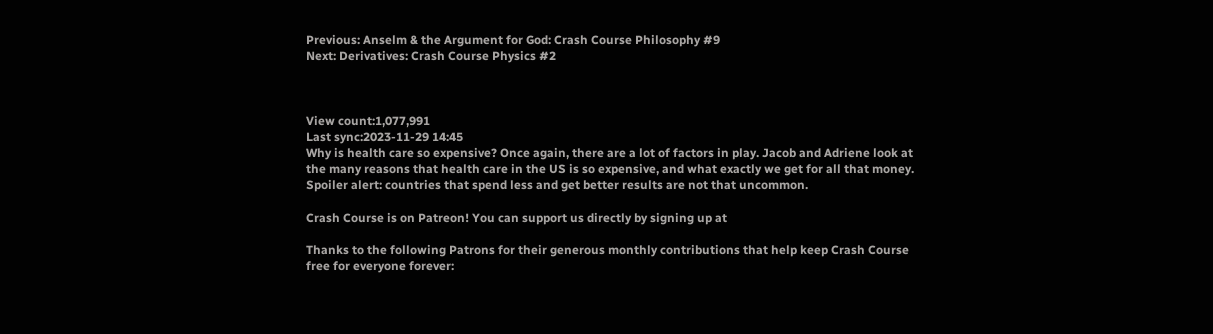Previous: Anselm & the Argument for God: Crash Course Philosophy #9
Next: Derivatives: Crash Course Physics #2



View count:1,077,991
Last sync:2023-11-29 14:45
Why is health care so expensive? Once again, there are a lot of factors in play. Jacob and Adriene look at the many reasons that health care in the US is so expensive, and what exactly we get for all that money. Spoiler alert: countries that spend less and get better results are not that uncommon.

Crash Course is on Patreon! You can support us directly by signing up at

Thanks to the following Patrons for their generous monthly contributions that help keep Crash Course free for everyone forever: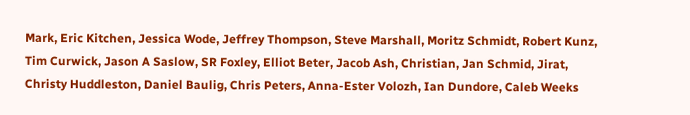Mark, Eric Kitchen, Jessica Wode, Jeffrey Thompson, Steve Marshall, Moritz Schmidt, Robert Kunz, Tim Curwick, Jason A Saslow, SR Foxley, Elliot Beter, Jacob Ash, Christian, Jan Schmid, Jirat, Christy Huddleston, Daniel Baulig, Chris Peters, Anna-Ester Volozh, Ian Dundore, Caleb Weeks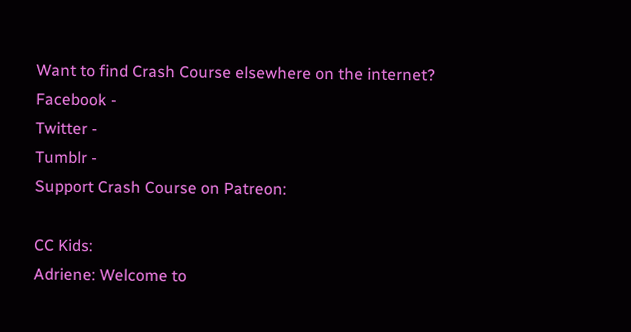Want to find Crash Course elsewhere on the internet?
Facebook -
Twitter -
Tumblr -
Support Crash Course on Patreon:

CC Kids:
Adriene: Welcome to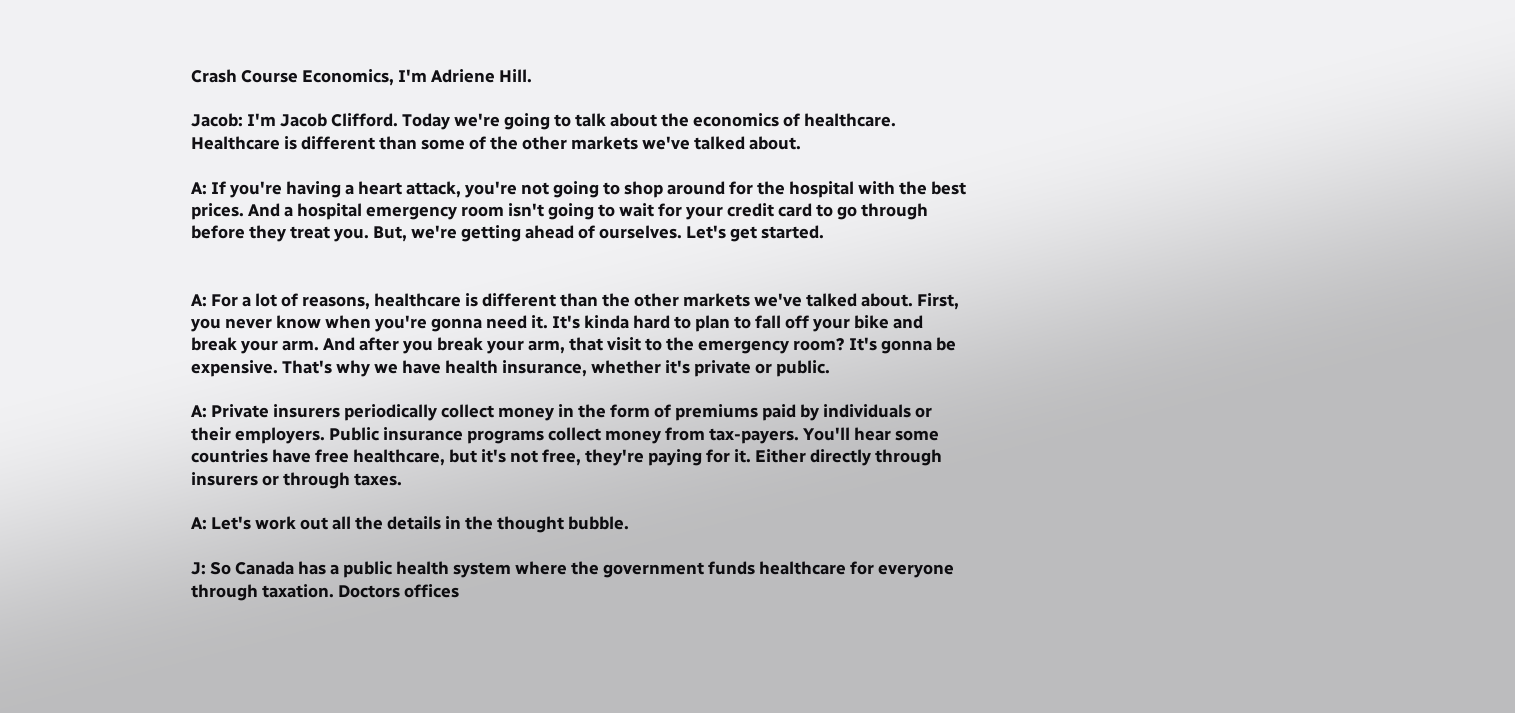Crash Course Economics, I'm Adriene Hill.

Jacob: I'm Jacob Clifford. Today we're going to talk about the economics of healthcare. Healthcare is different than some of the other markets we've talked about.

A: If you're having a heart attack, you're not going to shop around for the hospital with the best prices. And a hospital emergency room isn't going to wait for your credit card to go through before they treat you. But, we're getting ahead of ourselves. Let's get started.


A: For a lot of reasons, healthcare is different than the other markets we've talked about. First, you never know when you're gonna need it. It's kinda hard to plan to fall off your bike and break your arm. And after you break your arm, that visit to the emergency room? It's gonna be expensive. That's why we have health insurance, whether it's private or public.

A: Private insurers periodically collect money in the form of premiums paid by individuals or their employers. Public insurance programs collect money from tax-payers. You'll hear some countries have free healthcare, but it's not free, they're paying for it. Either directly through insurers or through taxes.

A: Let's work out all the details in the thought bubble.

J: So Canada has a public health system where the government funds healthcare for everyone through taxation. Doctors offices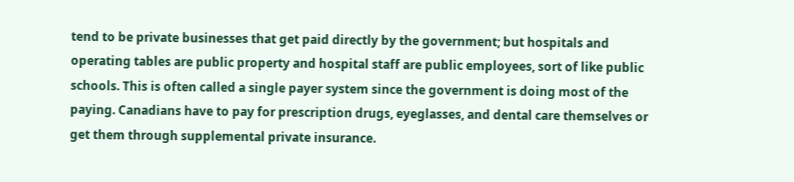tend to be private businesses that get paid directly by the government; but hospitals and operating tables are public property and hospital staff are public employees, sort of like public schools. This is often called a single payer system since the government is doing most of the paying. Canadians have to pay for prescription drugs, eyeglasses, and dental care themselves or get them through supplemental private insurance.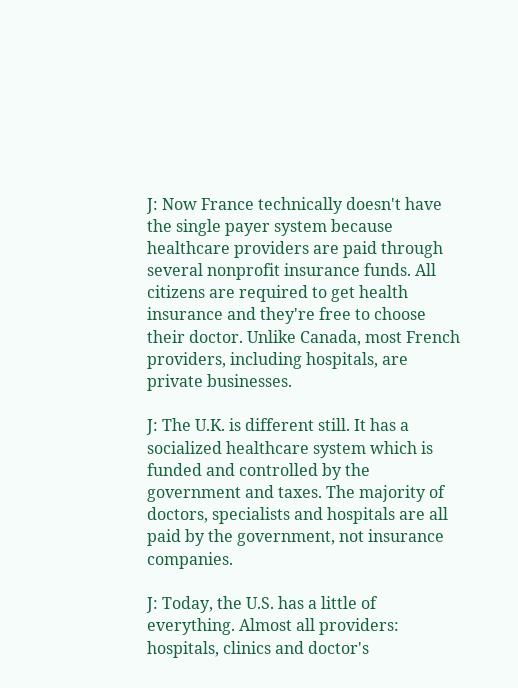J: Now France technically doesn't have the single payer system because healthcare providers are paid through several nonprofit insurance funds. All citizens are required to get health insurance and they're free to choose their doctor. Unlike Canada, most French providers, including hospitals, are private businesses.

J: The U.K. is different still. It has a socialized healthcare system which is funded and controlled by the government and taxes. The majority of doctors, specialists and hospitals are all paid by the government, not insurance companies.

J: Today, the U.S. has a little of everything. Almost all providers: hospitals, clinics and doctor's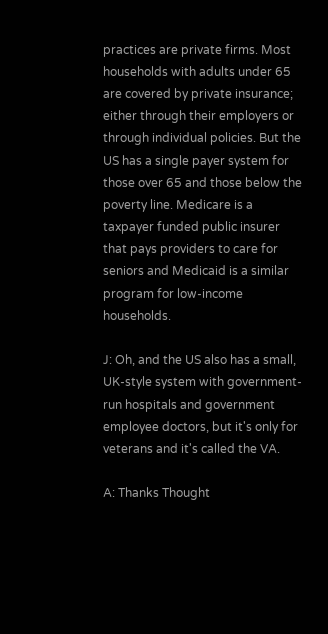practices are private firms. Most households with adults under 65 are covered by private insurance; either through their employers or through individual policies. But the US has a single payer system for those over 65 and those below the poverty line. Medicare is a taxpayer funded public insurer that pays providers to care for seniors and Medicaid is a similar program for low-income households.

J: Oh, and the US also has a small, UK-style system with government-run hospitals and government employee doctors, but it's only for veterans and it's called the VA.

A: Thanks Thought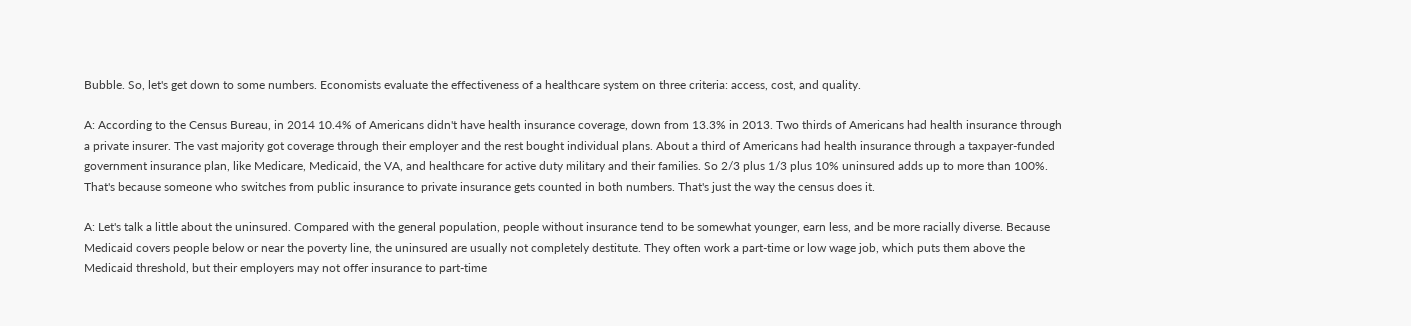Bubble. So, let's get down to some numbers. Economists evaluate the effectiveness of a healthcare system on three criteria: access, cost, and quality.

A: According to the Census Bureau, in 2014 10.4% of Americans didn't have health insurance coverage, down from 13.3% in 2013. Two thirds of Americans had health insurance through a private insurer. The vast majority got coverage through their employer and the rest bought individual plans. About a third of Americans had health insurance through a taxpayer-funded government insurance plan, like Medicare, Medicaid, the VA, and healthcare for active duty military and their families. So 2/3 plus 1/3 plus 10% uninsured adds up to more than 100%. That's because someone who switches from public insurance to private insurance gets counted in both numbers. That's just the way the census does it.

A: Let's talk a little about the uninsured. Compared with the general population, people without insurance tend to be somewhat younger, earn less, and be more racially diverse. Because Medicaid covers people below or near the poverty line, the uninsured are usually not completely destitute. They often work a part-time or low wage job, which puts them above the Medicaid threshold, but their employers may not offer insurance to part-time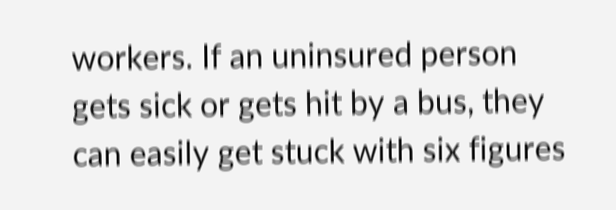workers. If an uninsured person gets sick or gets hit by a bus, they can easily get stuck with six figures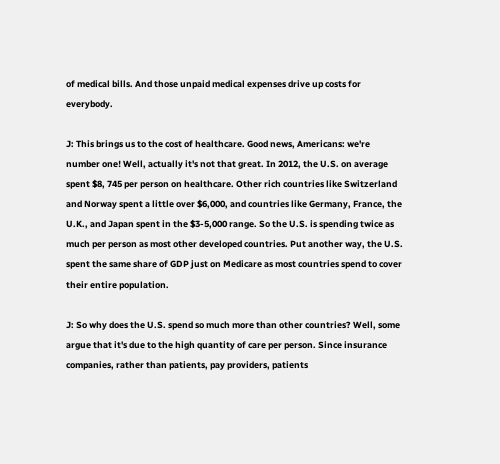of medical bills. And those unpaid medical expenses drive up costs for everybody.

J: This brings us to the cost of healthcare. Good news, Americans: we're number one! Well, actually it's not that great. In 2012, the U.S. on average spent $8, 745 per person on healthcare. Other rich countries like Switzerland and Norway spent a little over $6,000, and countries like Germany, France, the U.K., and Japan spent in the $3-5,000 range. So the U.S. is spending twice as much per person as most other developed countries. Put another way, the U.S. spent the same share of GDP just on Medicare as most countries spend to cover their entire population.

J: So why does the U.S. spend so much more than other countries? Well, some argue that it's due to the high quantity of care per person. Since insurance companies, rather than patients, pay providers, patients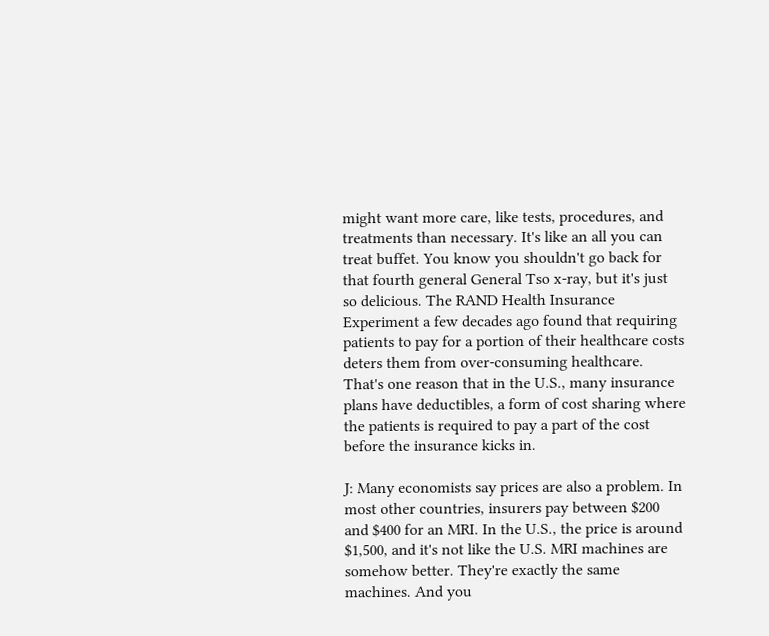might want more care, like tests, procedures, and treatments than necessary. It's like an all you can treat buffet. You know you shouldn't go back for that fourth general General Tso x-ray, but it's just so delicious. The RAND Health Insurance Experiment a few decades ago found that requiring patients to pay for a portion of their healthcare costs deters them from over-consuming healthcare. That's one reason that in the U.S., many insurance plans have deductibles, a form of cost sharing where the patients is required to pay a part of the cost before the insurance kicks in.

J: Many economists say prices are also a problem. In most other countries, insurers pay between $200 and $400 for an MRI. In the U.S., the price is around $1,500, and it's not like the U.S. MRI machines are somehow better. They're exactly the same machines. And you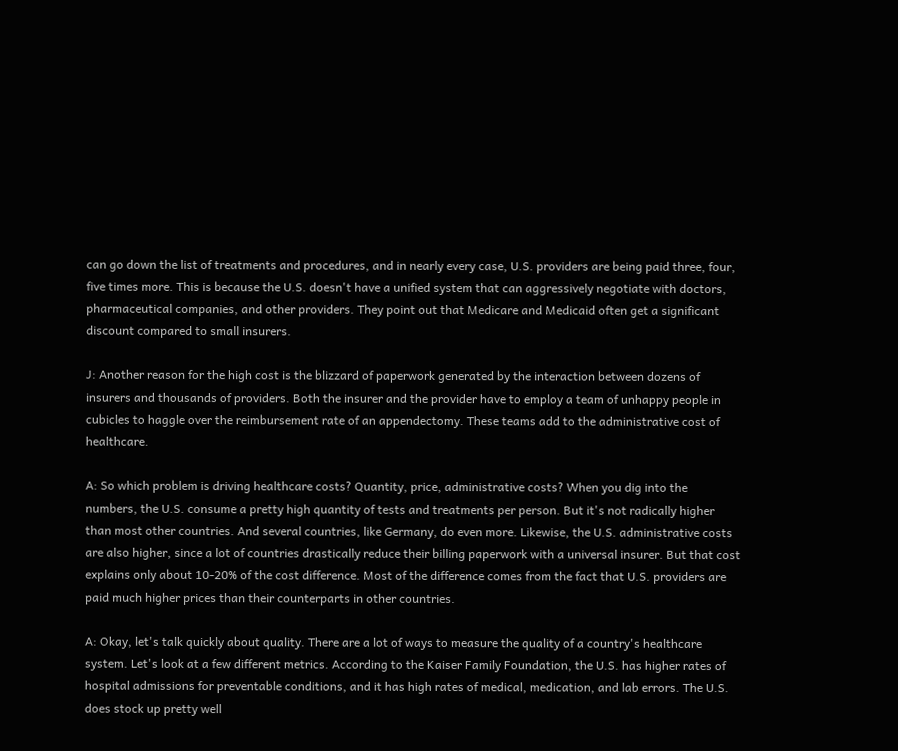can go down the list of treatments and procedures, and in nearly every case, U.S. providers are being paid three, four, five times more. This is because the U.S. doesn't have a unified system that can aggressively negotiate with doctors, pharmaceutical companies, and other providers. They point out that Medicare and Medicaid often get a significant discount compared to small insurers.

J: Another reason for the high cost is the blizzard of paperwork generated by the interaction between dozens of insurers and thousands of providers. Both the insurer and the provider have to employ a team of unhappy people in cubicles to haggle over the reimbursement rate of an appendectomy. These teams add to the administrative cost of healthcare.

A: So which problem is driving healthcare costs? Quantity, price, administrative costs? When you dig into the numbers, the U.S. consume a pretty high quantity of tests and treatments per person. But it's not radically higher than most other countries. And several countries, like Germany, do even more. Likewise, the U.S. administrative costs are also higher, since a lot of countries drastically reduce their billing paperwork with a universal insurer. But that cost explains only about 10-20% of the cost difference. Most of the difference comes from the fact that U.S. providers are paid much higher prices than their counterparts in other countries.

A: Okay, let's talk quickly about quality. There are a lot of ways to measure the quality of a country's healthcare system. Let's look at a few different metrics. According to the Kaiser Family Foundation, the U.S. has higher rates of hospital admissions for preventable conditions, and it has high rates of medical, medication, and lab errors. The U.S. does stock up pretty well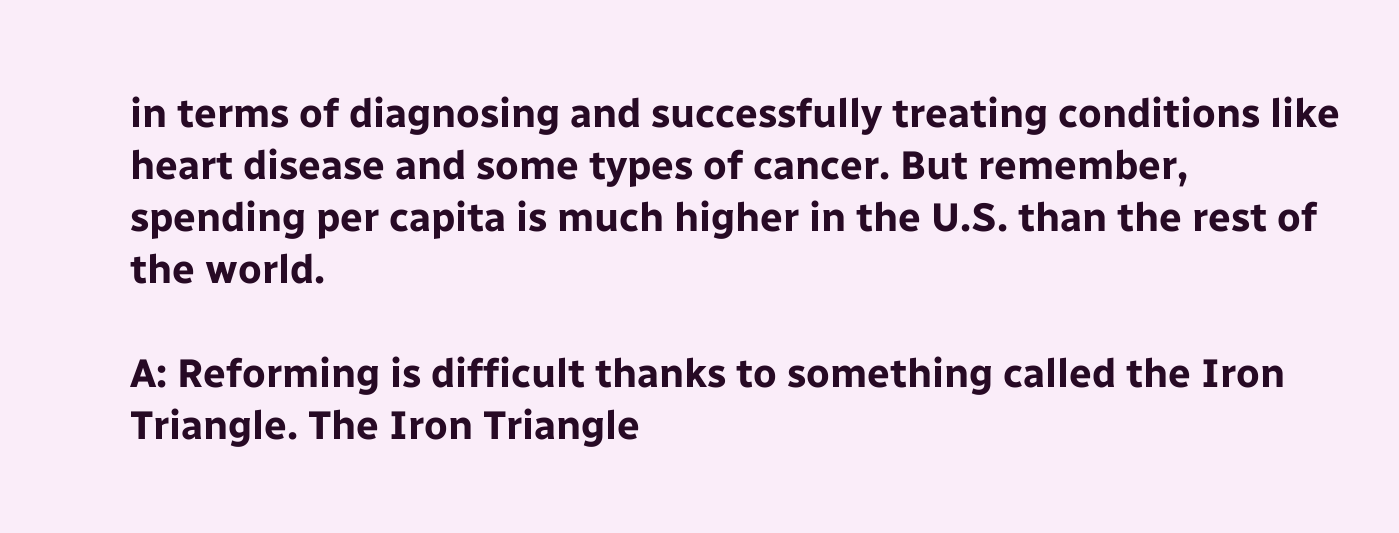in terms of diagnosing and successfully treating conditions like heart disease and some types of cancer. But remember, spending per capita is much higher in the U.S. than the rest of the world.

A: Reforming is difficult thanks to something called the Iron Triangle. The Iron Triangle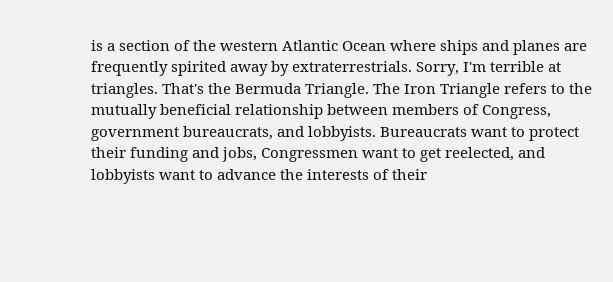is a section of the western Atlantic Ocean where ships and planes are frequently spirited away by extraterrestrials. Sorry, I'm terrible at triangles. That's the Bermuda Triangle. The Iron Triangle refers to the mutually beneficial relationship between members of Congress, government bureaucrats, and lobbyists. Bureaucrats want to protect their funding and jobs, Congressmen want to get reelected, and lobbyists want to advance the interests of their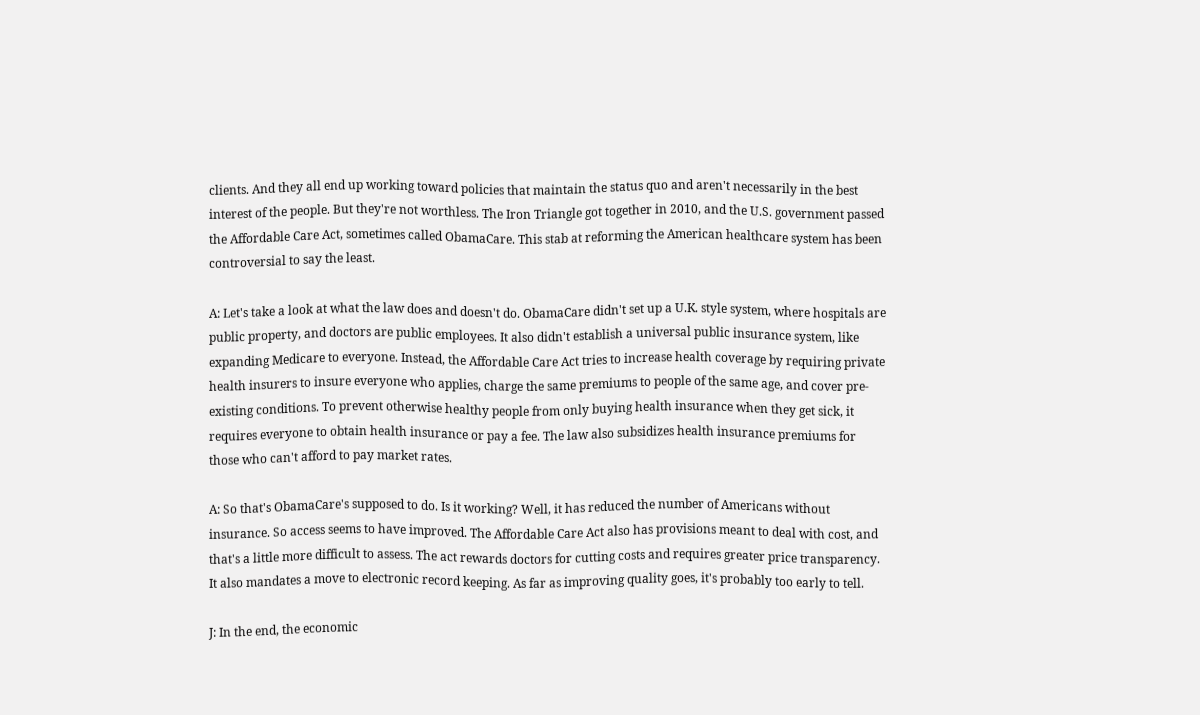clients. And they all end up working toward policies that maintain the status quo and aren't necessarily in the best interest of the people. But they're not worthless. The Iron Triangle got together in 2010, and the U.S. government passed the Affordable Care Act, sometimes called ObamaCare. This stab at reforming the American healthcare system has been controversial to say the least.

A: Let's take a look at what the law does and doesn't do. ObamaCare didn't set up a U.K. style system, where hospitals are public property, and doctors are public employees. It also didn't establish a universal public insurance system, like expanding Medicare to everyone. Instead, the Affordable Care Act tries to increase health coverage by requiring private health insurers to insure everyone who applies, charge the same premiums to people of the same age, and cover pre-existing conditions. To prevent otherwise healthy people from only buying health insurance when they get sick, it requires everyone to obtain health insurance or pay a fee. The law also subsidizes health insurance premiums for those who can't afford to pay market rates.

A: So that's ObamaCare's supposed to do. Is it working? Well, it has reduced the number of Americans without insurance. So access seems to have improved. The Affordable Care Act also has provisions meant to deal with cost, and that's a little more difficult to assess. The act rewards doctors for cutting costs and requires greater price transparency. It also mandates a move to electronic record keeping. As far as improving quality goes, it's probably too early to tell.

J: In the end, the economic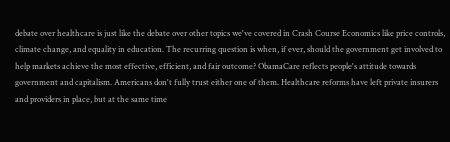debate over healthcare is just like the debate over other topics we've covered in Crash Course Economics like price controls, climate change, and equality in education. The recurring question is when, if ever, should the government get involved to help markets achieve the most effective, efficient, and fair outcome? ObamaCare reflects people's attitude towards government and capitalism. Americans don't fully trust either one of them. Healthcare reforms have left private insurers and providers in place, but at the same time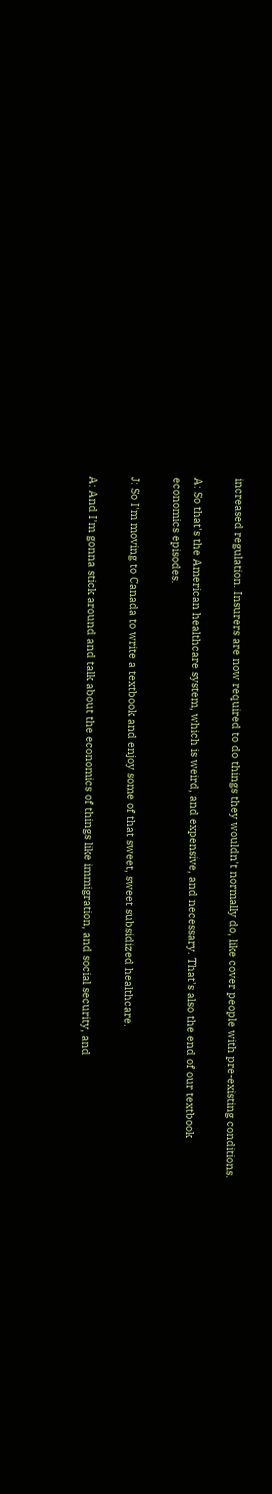increased regulation. Insurers are now required to do things they wouldn't normally do, like cover people with pre-existing conditions.

A: So that's the American healthcare system, which is weird, and expensive, and necessary. That's also the end of our textbook economics episodes.

J: So I'm moving to Canada to write a textbook and enjoy some of that sweet, sweet subsidized healthcare.

A: And I'm gonna stick around and talk about the economics of things like immigration, and social security, and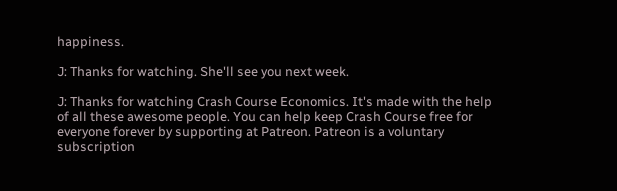happiness.

J: Thanks for watching. She'll see you next week.

J: Thanks for watching Crash Course Economics. It's made with the help of all these awesome people. You can help keep Crash Course free for everyone forever by supporting at Patreon. Patreon is a voluntary subscription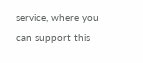service, where you can support this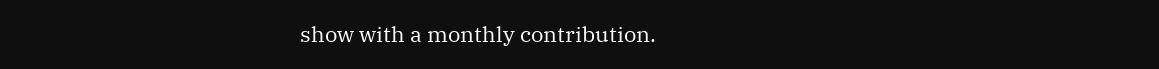show with a monthly contribution.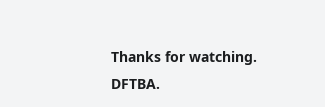Thanks for watching. DFTBA.